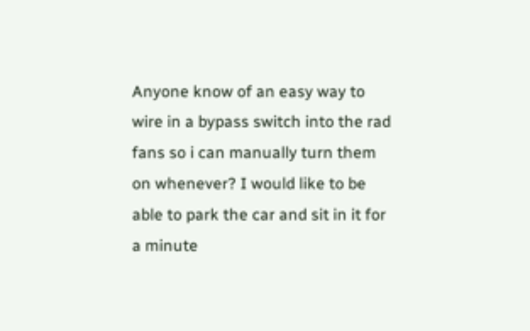Anyone know of an easy way to wire in a bypass switch into the rad fans so i can manually turn them on whenever? I would like to be able to park the car and sit in it for a minute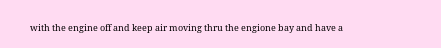with the engine off and keep air moving thru the engione bay and have a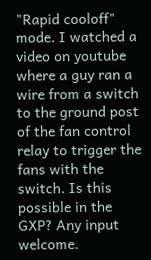"Rapid cooloff" mode. I watched a video on youtube where a guy ran a wire from a switch to the ground post of the fan control relay to trigger the fans with the switch. Is this possible in the GXP? Any input welcome.